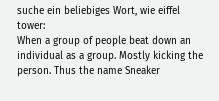suche ein beliebiges Wort, wie eiffel tower:
When a group of people beat down an individual as a group. Mostly kicking the person. Thus the name Sneaker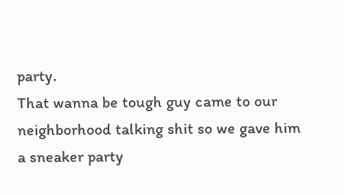party.
That wanna be tough guy came to our neighborhood talking shit so we gave him a sneaker party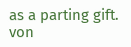as a parting gift.
von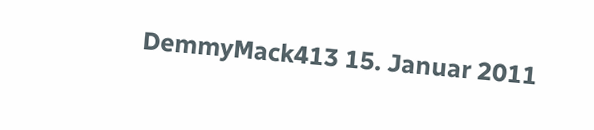DemmyMack413 15. Januar 2011